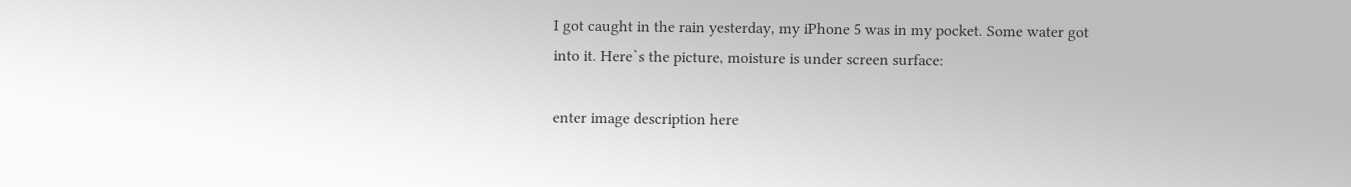I got caught in the rain yesterday, my iPhone 5 was in my pocket. Some water got into it. Here`s the picture, moisture is under screen surface:

enter image description here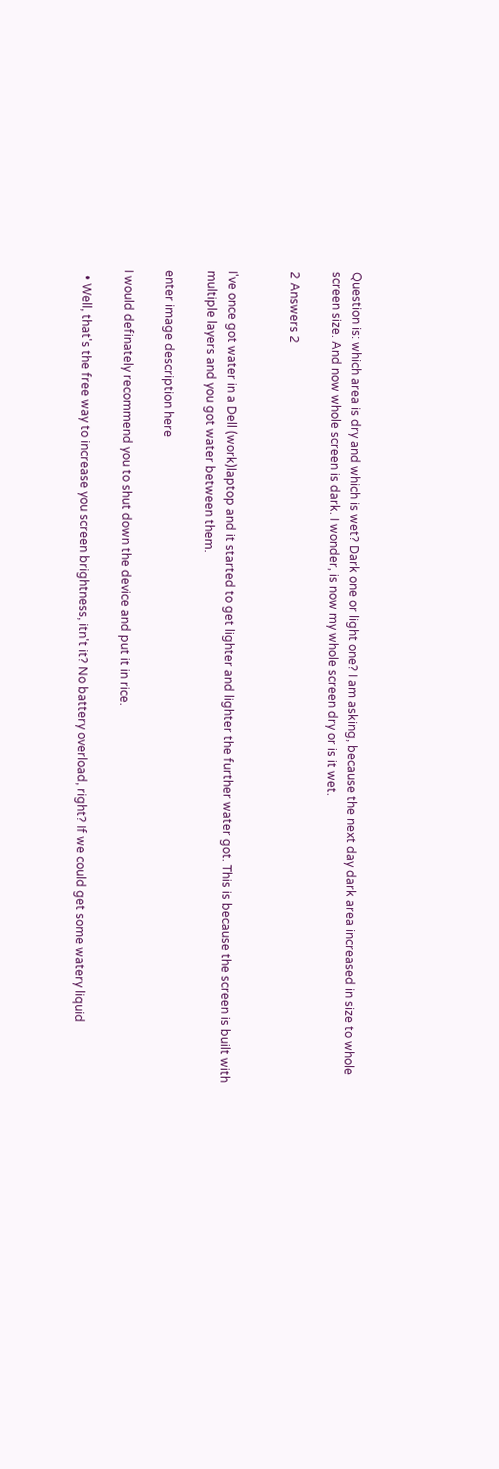Question is: which area is dry and which is wet? Dark one or light one? I am asking, because the next day dark area increased in size to whole screen size. And now whole screen is dark. I wonder, is now my whole screen dry or is it wet.

2 Answers 2


I've once got water in a Dell (work)laptop and it started to get lighter and lighter the further water got. This is because the screen is built with multiple layers and you got water between them.

enter image description here

I would definately recommend you to shut down the device and put it in rice.

  • Well, that's the free way to increase you screen brightness, itn't it? No battery overload, right? If we could get some watery liquid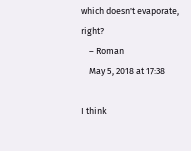which doesn't evaporate, right?
    – Roman
    May 5, 2018 at 17:38

I think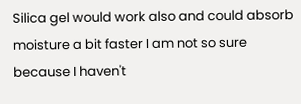Silica gel would work also and could absorb moisture a bit faster I am not so sure because I haven't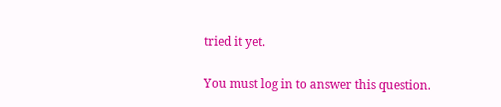tried it yet.

You must log in to answer this question.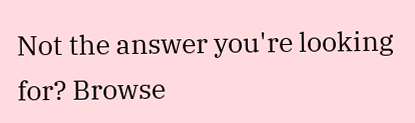Not the answer you're looking for? Browse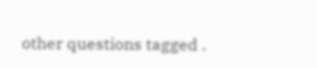other questions tagged .